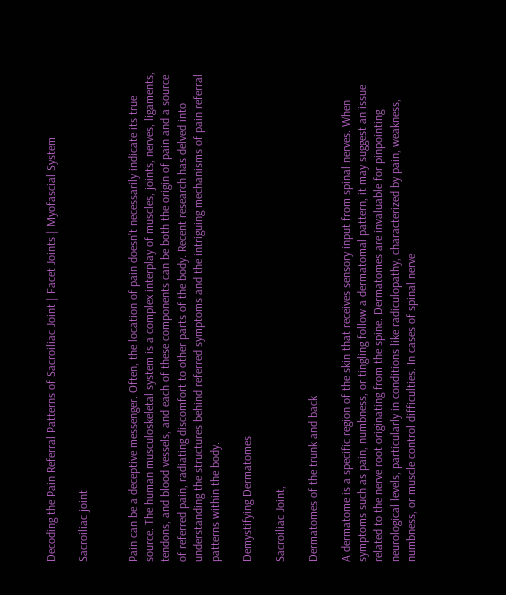Decoding the Pain Referral Patterns of Sacroiliac Joint | Facet Joints | Myofascial System

Sacroiliac joint


Pain can be a deceptive messenger. Often, the location of pain doesn’t necessarily indicate its true source. The human musculoskeletal system is a complex interplay of muscles, joints, nerves, ligaments, tendons, and blood vessels, and each of these components can be both the origin of pain and a source of referred pain, radiating discomfort to other parts of the body. Recent research has delved into understanding the structures behind referred symptoms and the intriguing mechanisms of pain referral patterns within the body.

Demystifying Dermatomes

Sacroiliac Joint,

Dermatomes of the trunk and back

A dermatome is a specific region of the skin that receives sensory input from spinal nerves. When symptoms such as pain, numbness, or tingling follow a dermatomal pattern, it may suggest an issue related to the nerve root originating from the spine. Dermatomes are invaluable for pinpointing neurological levels, particularly in conditions like radiculopathy, characterized by pain, weakness, numbness, or muscle control difficulties. In cases of spinal nerve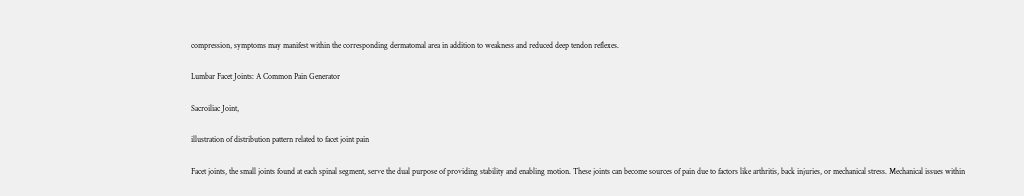compression, symptoms may manifest within the corresponding dermatomal area in addition to weakness and reduced deep tendon reflexes.

Lumbar Facet Joints: A Common Pain Generator

Sacroiliac Joint,

illustration of distribution pattern related to facet joint pain

Facet joints, the small joints found at each spinal segment, serve the dual purpose of providing stability and enabling motion. These joints can become sources of pain due to factors like arthritis, back injuries, or mechanical stress. Mechanical issues within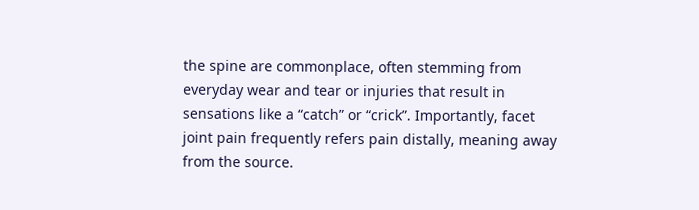the spine are commonplace, often stemming from everyday wear and tear or injuries that result in sensations like a “catch” or “crick”. Importantly, facet joint pain frequently refers pain distally, meaning away from the source.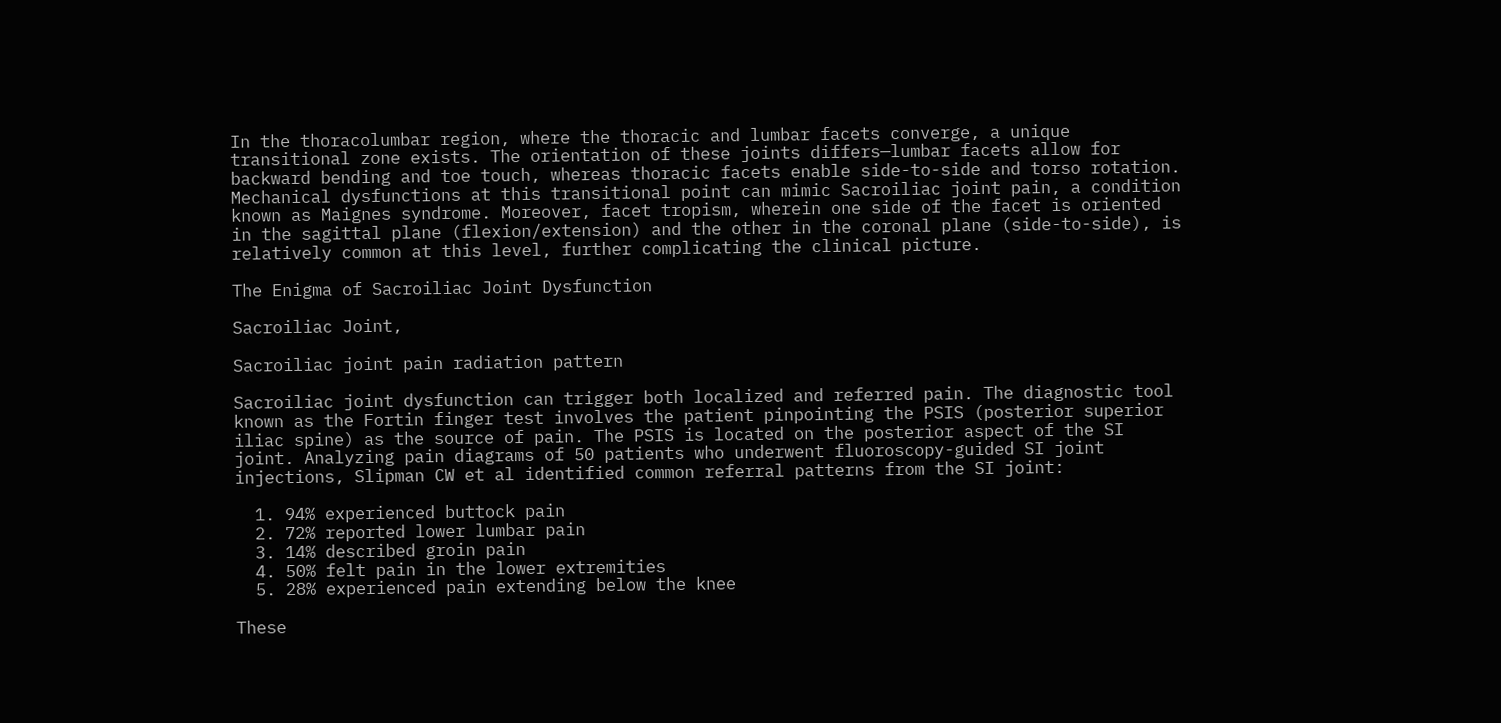In the thoracolumbar region, where the thoracic and lumbar facets converge, a unique transitional zone exists. The orientation of these joints differs—lumbar facets allow for backward bending and toe touch, whereas thoracic facets enable side-to-side and torso rotation. Mechanical dysfunctions at this transitional point can mimic Sacroiliac joint pain, a condition known as Maignes syndrome. Moreover, facet tropism, wherein one side of the facet is oriented in the sagittal plane (flexion/extension) and the other in the coronal plane (side-to-side), is relatively common at this level, further complicating the clinical picture.

The Enigma of Sacroiliac Joint Dysfunction

Sacroiliac Joint,

Sacroiliac joint pain radiation pattern

Sacroiliac joint dysfunction can trigger both localized and referred pain. The diagnostic tool known as the Fortin finger test involves the patient pinpointing the PSIS (posterior superior iliac spine) as the source of pain. The PSIS is located on the posterior aspect of the SI joint. Analyzing pain diagrams of 50 patients who underwent fluoroscopy-guided SI joint injections, Slipman CW et al identified common referral patterns from the SI joint:

  1. 94% experienced buttock pain
  2. 72% reported lower lumbar pain
  3. 14% described groin pain
  4. 50% felt pain in the lower extremities
  5. 28% experienced pain extending below the knee

These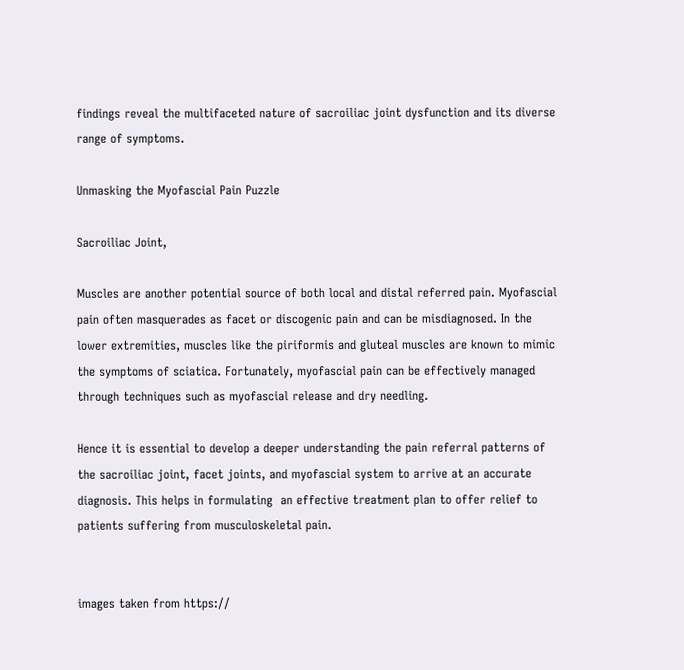findings reveal the multifaceted nature of sacroiliac joint dysfunction and its diverse range of symptoms.

Unmasking the Myofascial Pain Puzzle

Sacroiliac Joint,

Muscles are another potential source of both local and distal referred pain. Myofascial pain often masquerades as facet or discogenic pain and can be misdiagnosed. In the lower extremities, muscles like the piriformis and gluteal muscles are known to mimic the symptoms of sciatica. Fortunately, myofascial pain can be effectively managed through techniques such as myofascial release and dry needling.

Hence it is essential to develop a deeper understanding the pain referral patterns of the sacroiliac joint, facet joints, and myofascial system to arrive at an accurate diagnosis. This helps in formulating  an effective treatment plan to offer relief to patients suffering from musculoskeletal pain.


images taken from https://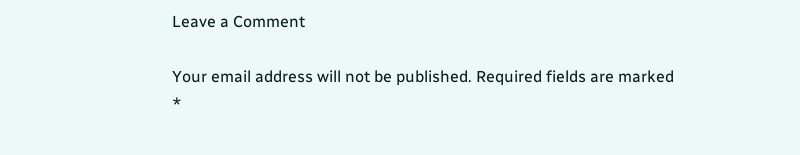Leave a Comment

Your email address will not be published. Required fields are marked *